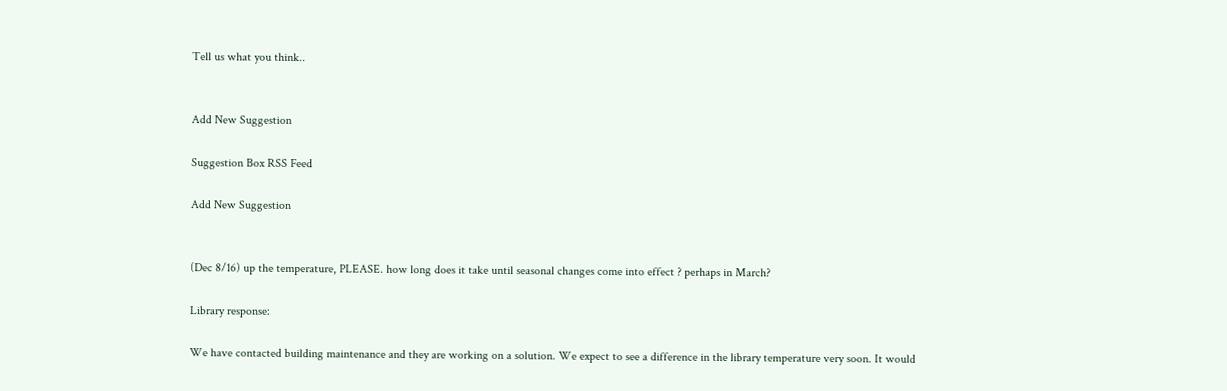Tell us what you think..


Add New Suggestion

Suggestion Box RSS Feed

Add New Suggestion


(Dec 8/16) up the temperature, PLEASE. how long does it take until seasonal changes come into effect ? perhaps in March?

Library response:

We have contacted building maintenance and they are working on a solution. We expect to see a difference in the library temperature very soon. It would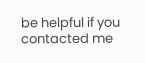be helpful if you contacted me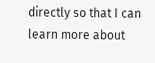directly so that I can learn more about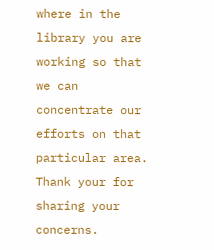where in the library you are working so that we can concentrate our efforts on that particular area. Thank your for sharing your concerns.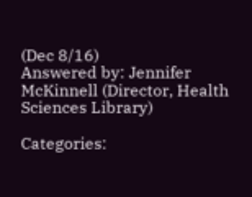(Dec 8/16)
Answered by: Jennifer McKinnell (Director, Health Sciences Library)

Categories: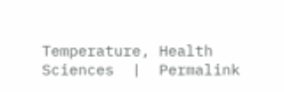Temperature, Health Sciences  |  Permalink